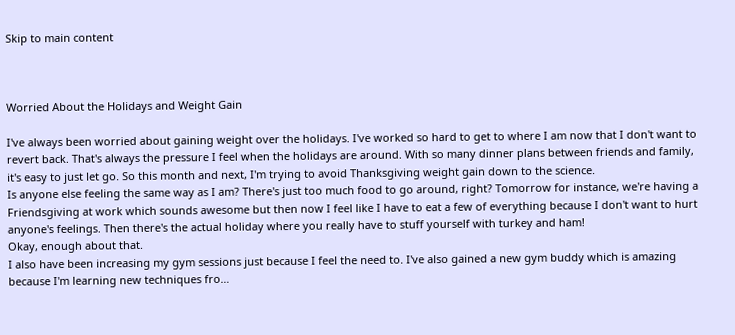Skip to main content



Worried About the Holidays and Weight Gain

I've always been worried about gaining weight over the holidays. I've worked so hard to get to where I am now that I don't want to revert back. That's always the pressure I feel when the holidays are around. With so many dinner plans between friends and family, it's easy to just let go. So this month and next, I'm trying to avoid Thanksgiving weight gain down to the science.
Is anyone else feeling the same way as I am? There's just too much food to go around, right? Tomorrow for instance, we're having a Friendsgiving at work which sounds awesome but then now I feel like I have to eat a few of everything because I don't want to hurt anyone's feelings. Then there's the actual holiday where you really have to stuff yourself with turkey and ham!
Okay, enough about that.
I also have been increasing my gym sessions just because I feel the need to. I've also gained a new gym buddy which is amazing because I'm learning new techniques fro…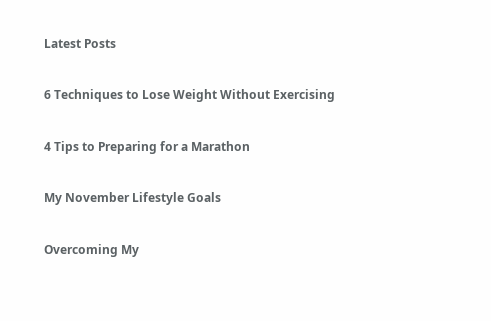Latest Posts

6 Techniques to Lose Weight Without Exercising

4 Tips to Preparing for a Marathon

My November Lifestyle Goals

Overcoming My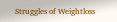Struggles of Weightloss